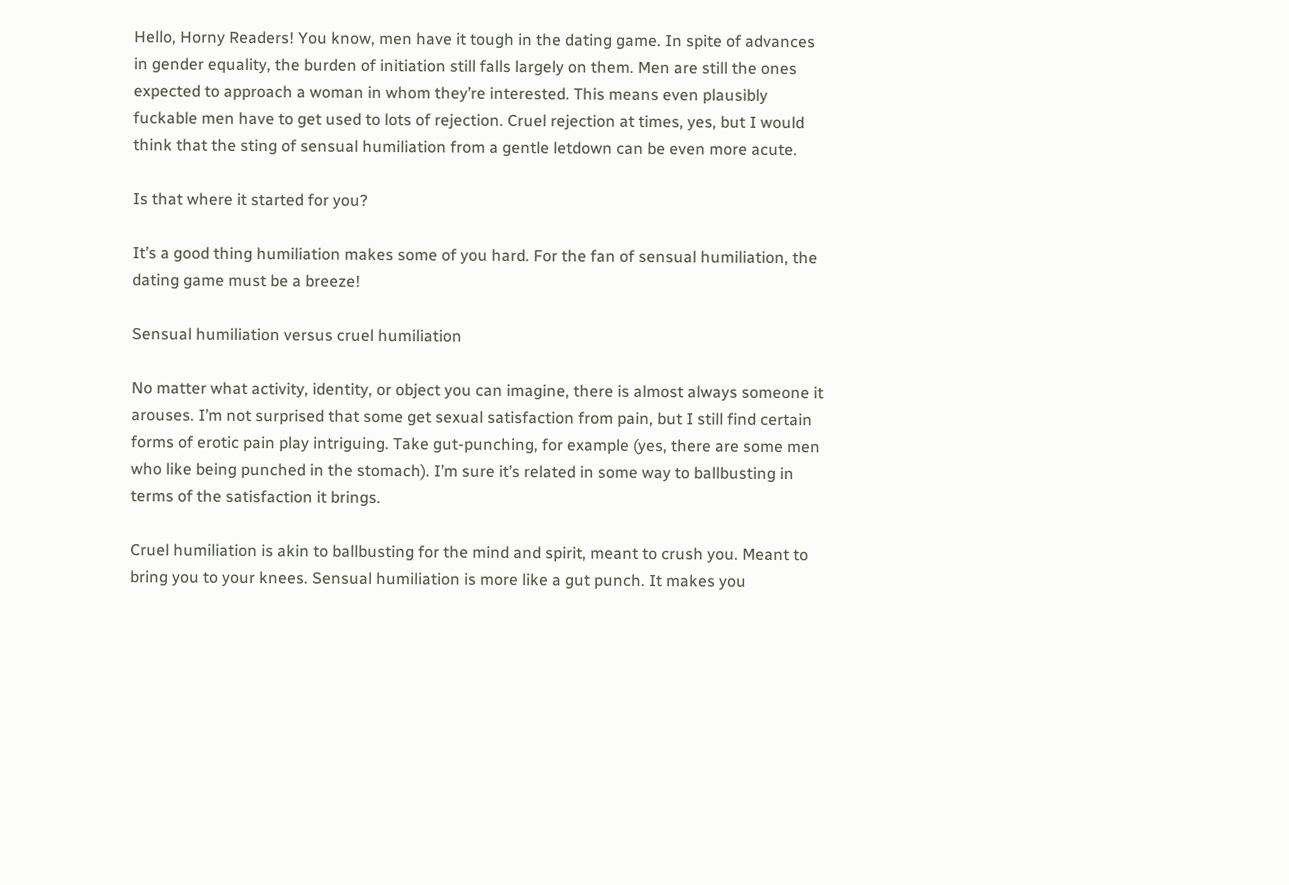Hello, Horny Readers! You know, men have it tough in the dating game. In spite of advances in gender equality, the burden of initiation still falls largely on them. Men are still the ones expected to approach a woman in whom they’re interested. This means even plausibly fuckable men have to get used to lots of rejection. Cruel rejection at times, yes, but I would think that the sting of sensual humiliation from a gentle letdown can be even more acute.

Is that where it started for you?

It’s a good thing humiliation makes some of you hard. For the fan of sensual humiliation, the dating game must be a breeze!

Sensual humiliation versus cruel humiliation

No matter what activity, identity, or object you can imagine, there is almost always someone it arouses. I’m not surprised that some get sexual satisfaction from pain, but I still find certain forms of erotic pain play intriguing. Take gut-punching, for example (yes, there are some men who like being punched in the stomach). I’m sure it’s related in some way to ballbusting in terms of the satisfaction it brings.

Cruel humiliation is akin to ballbusting for the mind and spirit, meant to crush you. Meant to bring you to your knees. Sensual humiliation is more like a gut punch. It makes you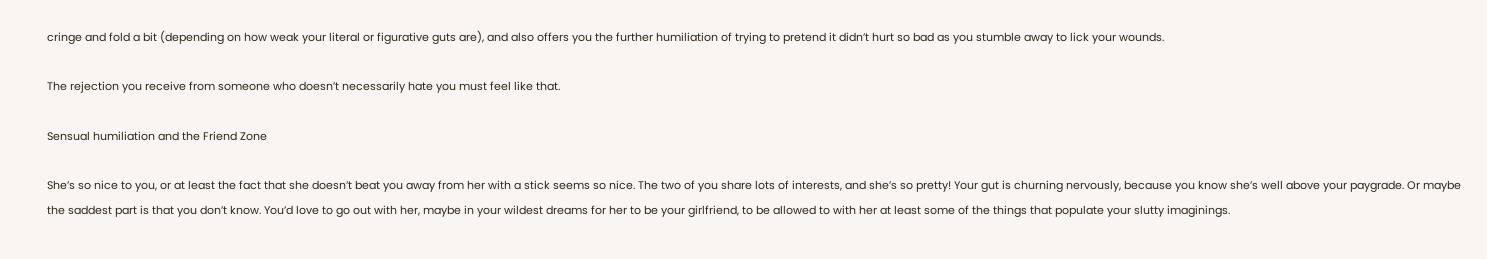cringe and fold a bit (depending on how weak your literal or figurative guts are), and also offers you the further humiliation of trying to pretend it didn’t hurt so bad as you stumble away to lick your wounds.

The rejection you receive from someone who doesn’t necessarily hate you must feel like that.

Sensual humiliation and the Friend Zone

She’s so nice to you, or at least the fact that she doesn’t beat you away from her with a stick seems so nice. The two of you share lots of interests, and she’s so pretty! Your gut is churning nervously, because you know she’s well above your paygrade. Or maybe the saddest part is that you don’t know. You’d love to go out with her, maybe in your wildest dreams for her to be your girlfriend, to be allowed to with her at least some of the things that populate your slutty imaginings.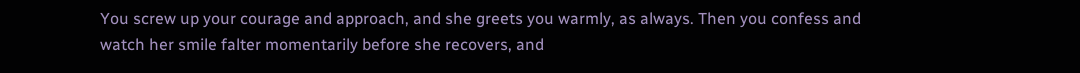You screw up your courage and approach, and she greets you warmly, as always. Then you confess and watch her smile falter momentarily before she recovers, and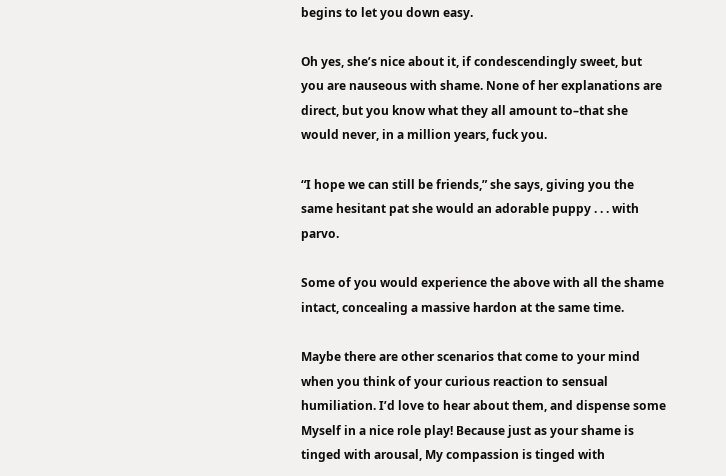begins to let you down easy.

Oh yes, she’s nice about it, if condescendingly sweet, but you are nauseous with shame. None of her explanations are direct, but you know what they all amount to–that she would never, in a million years, fuck you.

“I hope we can still be friends,” she says, giving you the same hesitant pat she would an adorable puppy . . . with parvo.

Some of you would experience the above with all the shame intact, concealing a massive hardon at the same time.

Maybe there are other scenarios that come to your mind when you think of your curious reaction to sensual humiliation. I’d love to hear about them, and dispense some Myself in a nice role play! Because just as your shame is tinged with arousal, My compassion is tinged with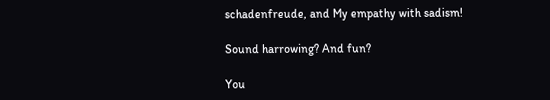schadenfreude, and My empathy with sadism!

Sound harrowing? And fun?

You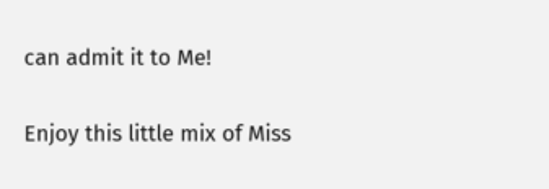can admit it to Me!

Enjoy this little mix of Miss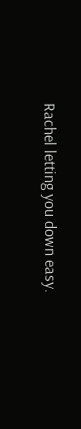Rachel letting you down easy.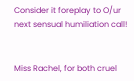Consider it foreplay to O/ur next sensual humiliation call!


Miss Rachel, for both cruel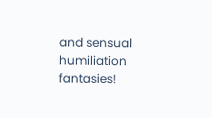and sensual humiliation fantasies!